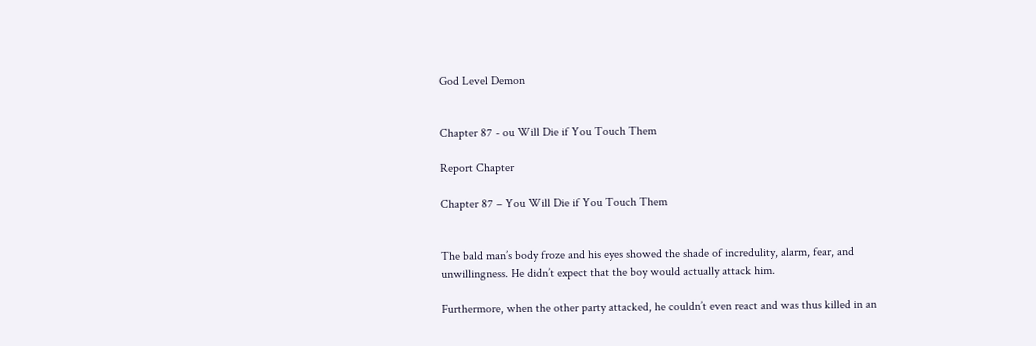God Level Demon


Chapter 87 - ou Will Die if You Touch Them

Report Chapter

Chapter 87 – You Will Die if You Touch Them


The bald man’s body froze and his eyes showed the shade of incredulity, alarm, fear, and unwillingness. He didn’t expect that the boy would actually attack him.

Furthermore, when the other party attacked, he couldn’t even react and was thus killed in an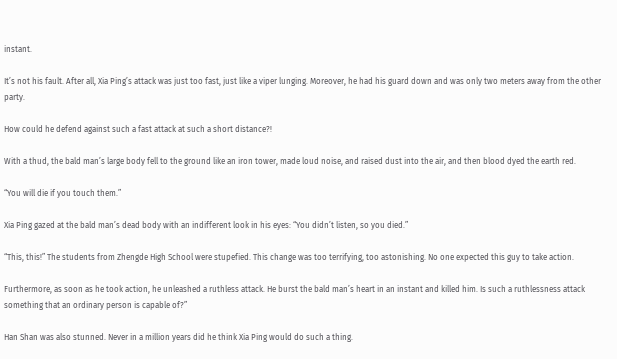instant.

It’s not his fault. After all, Xia Ping’s attack was just too fast, just like a viper lunging. Moreover, he had his guard down and was only two meters away from the other party.

How could he defend against such a fast attack at such a short distance?!

With a thud, the bald man’s large body fell to the ground like an iron tower, made loud noise, and raised dust into the air, and then blood dyed the earth red.

“You will die if you touch them.”

Xia Ping gazed at the bald man’s dead body with an indifferent look in his eyes: “You didn’t listen, so you died.”

“This, this!” The students from Zhengde High School were stupefied. This change was too terrifying, too astonishing. No one expected this guy to take action.

Furthermore, as soon as he took action, he unleashed a ruthless attack. He burst the bald man’s heart in an instant and killed him. Is such a ruthlessness attack something that an ordinary person is capable of?”

Han Shan was also stunned. Never in a million years did he think Xia Ping would do such a thing.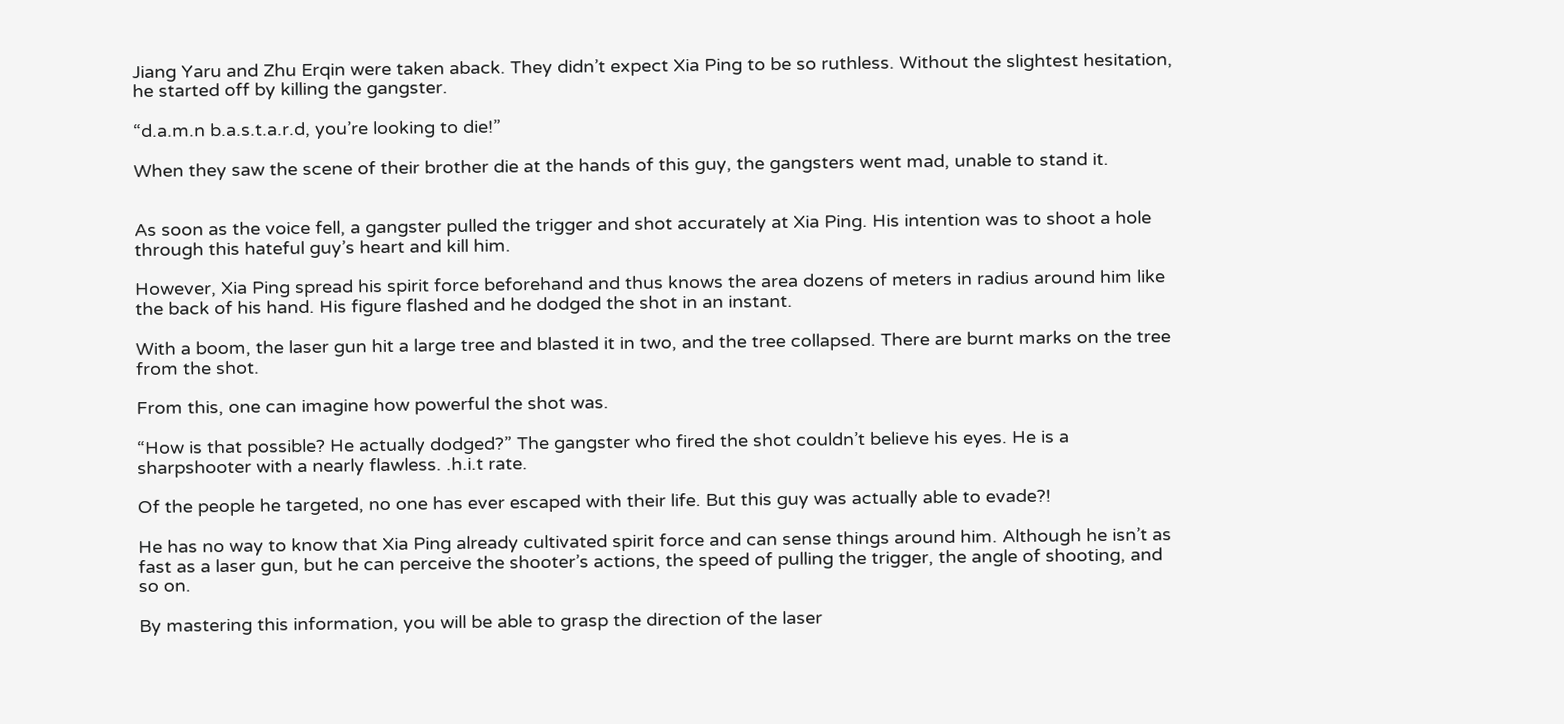Jiang Yaru and Zhu Erqin were taken aback. They didn’t expect Xia Ping to be so ruthless. Without the slightest hesitation, he started off by killing the gangster.

“d.a.m.n b.a.s.t.a.r.d, you’re looking to die!”

When they saw the scene of their brother die at the hands of this guy, the gangsters went mad, unable to stand it.


As soon as the voice fell, a gangster pulled the trigger and shot accurately at Xia Ping. His intention was to shoot a hole through this hateful guy’s heart and kill him.

However, Xia Ping spread his spirit force beforehand and thus knows the area dozens of meters in radius around him like the back of his hand. His figure flashed and he dodged the shot in an instant.

With a boom, the laser gun hit a large tree and blasted it in two, and the tree collapsed. There are burnt marks on the tree from the shot.

From this, one can imagine how powerful the shot was.

“How is that possible? He actually dodged?” The gangster who fired the shot couldn’t believe his eyes. He is a sharpshooter with a nearly flawless. .h.i.t rate.

Of the people he targeted, no one has ever escaped with their life. But this guy was actually able to evade?!

He has no way to know that Xia Ping already cultivated spirit force and can sense things around him. Although he isn’t as fast as a laser gun, but he can perceive the shooter’s actions, the speed of pulling the trigger, the angle of shooting, and so on.

By mastering this information, you will be able to grasp the direction of the laser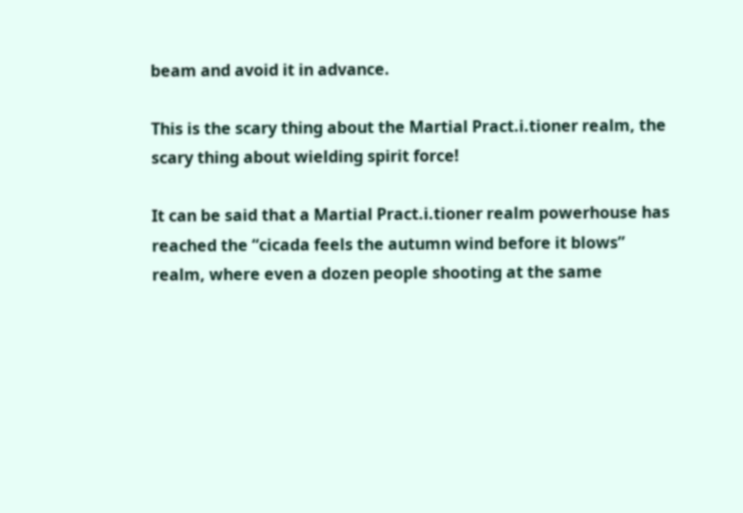beam and avoid it in advance.

This is the scary thing about the Martial Pract.i.tioner realm, the scary thing about wielding spirit force!

It can be said that a Martial Pract.i.tioner realm powerhouse has reached the “cicada feels the autumn wind before it blows” realm, where even a dozen people shooting at the same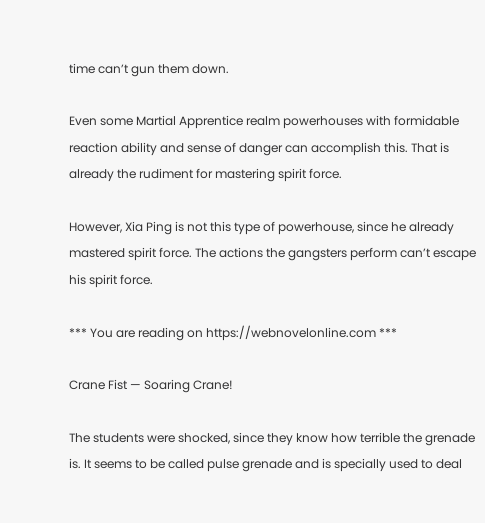time can’t gun them down.

Even some Martial Apprentice realm powerhouses with formidable reaction ability and sense of danger can accomplish this. That is already the rudiment for mastering spirit force.

However, Xia Ping is not this type of powerhouse, since he already mastered spirit force. The actions the gangsters perform can’t escape his spirit force.

*** You are reading on https://webnovelonline.com ***

Crane Fist — Soaring Crane!

The students were shocked, since they know how terrible the grenade is. It seems to be called pulse grenade and is specially used to deal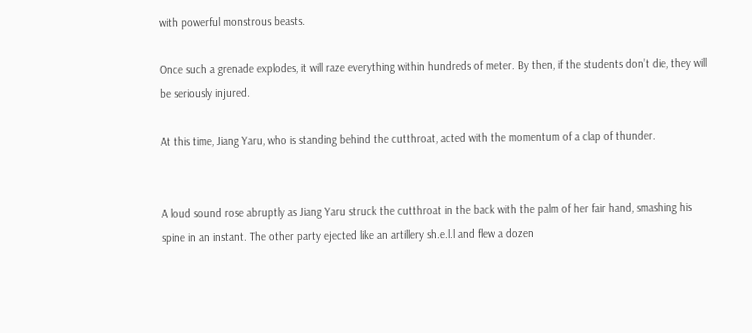with powerful monstrous beasts.

Once such a grenade explodes, it will raze everything within hundreds of meter. By then, if the students don’t die, they will be seriously injured.

At this time, Jiang Yaru, who is standing behind the cutthroat, acted with the momentum of a clap of thunder.


A loud sound rose abruptly as Jiang Yaru struck the cutthroat in the back with the palm of her fair hand, smashing his spine in an instant. The other party ejected like an artillery sh.e.l.l and flew a dozen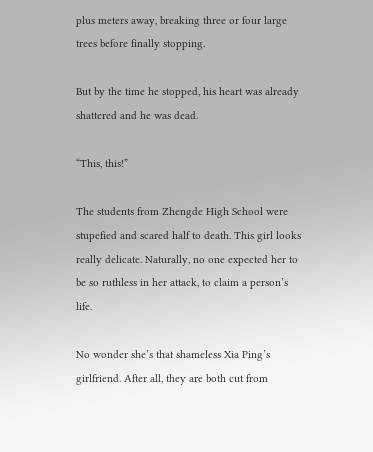plus meters away, breaking three or four large trees before finally stopping.

But by the time he stopped, his heart was already shattered and he was dead.

“This, this!”

The students from Zhengde High School were stupefied and scared half to death. This girl looks really delicate. Naturally, no one expected her to be so ruthless in her attack, to claim a person’s life.

No wonder she’s that shameless Xia Ping’s girlfriend. After all, they are both cut from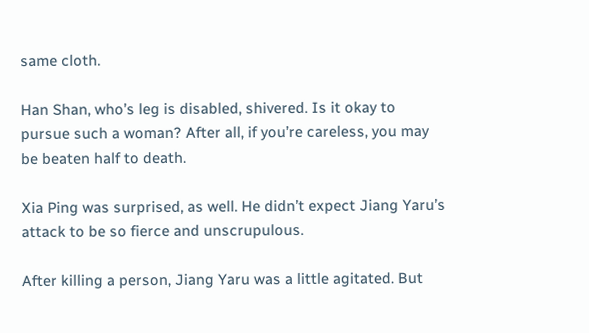same cloth.

Han Shan, who’s leg is disabled, shivered. Is it okay to pursue such a woman? After all, if you’re careless, you may be beaten half to death.

Xia Ping was surprised, as well. He didn’t expect Jiang Yaru’s attack to be so fierce and unscrupulous.

After killing a person, Jiang Yaru was a little agitated. But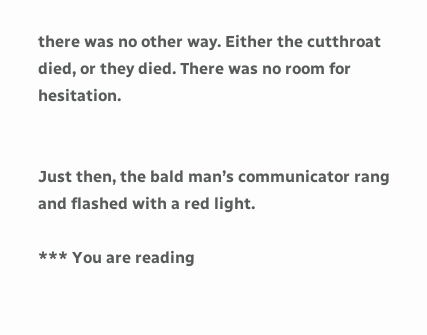there was no other way. Either the cutthroat died, or they died. There was no room for hesitation.


Just then, the bald man’s communicator rang and flashed with a red light.

*** You are reading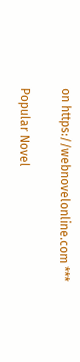on https://webnovelonline.com ***

Popular Novel